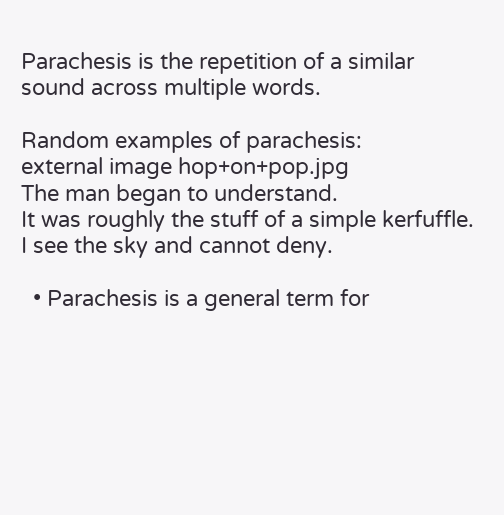Parachesis is the repetition of a similar sound across multiple words.

Random examples of parachesis:
external image hop+on+pop.jpg
The man began to understand.
It was roughly the stuff of a simple kerfuffle.
I see the sky and cannot deny.

  • Parachesis is a general term for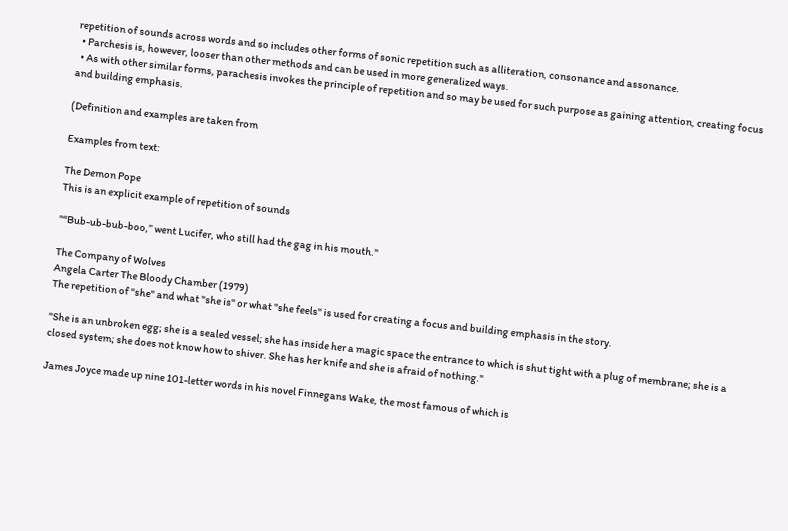repetition of sounds across words and so includes other forms of sonic repetition such as alliteration, consonance and assonance.
  • Parchesis is, however, looser than other methods and can be used in more generalized ways.
  • As with other similar forms, parachesis invokes the principle of repetition and so may be used for such purpose as gaining attention, creating focus and building emphasis.

(Definition and examples are taken from

Examples from text:

The Demon Pope
This is an explicit example of repetition of sounds

"“Bub-ub-bub-boo,” went Lucifer, who still had the gag in his mouth."

The Company of Wolves
Angela Carter The Bloody Chamber (1979)
The repetition of "she" and what "she is" or what "she feels" is used for creating a focus and building emphasis in the story.

"She is an unbroken egg; she is a sealed vessel; she has inside her a magic space the entrance to which is shut tight with a plug of membrane; she is a closed system; she does not know how to shiver. She has her knife and she is afraid of nothing."

James Joyce made up nine 101-letter words in his novel Finnegans Wake, the most famous of which is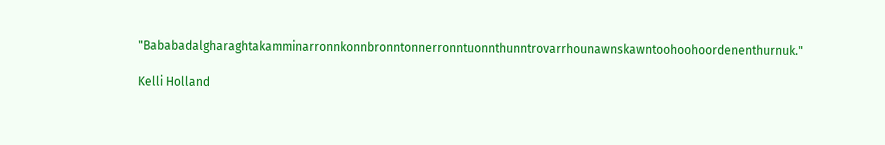"Bababadalgharaghtakamminarronnkonnbronntonnerronntuonnthunntrovarrhounawnskawntoohoohoordenenthurnuk."

Kelli Holland